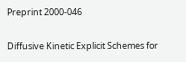Preprint 2000-046

Diffusive Kinetic Explicit Schemes for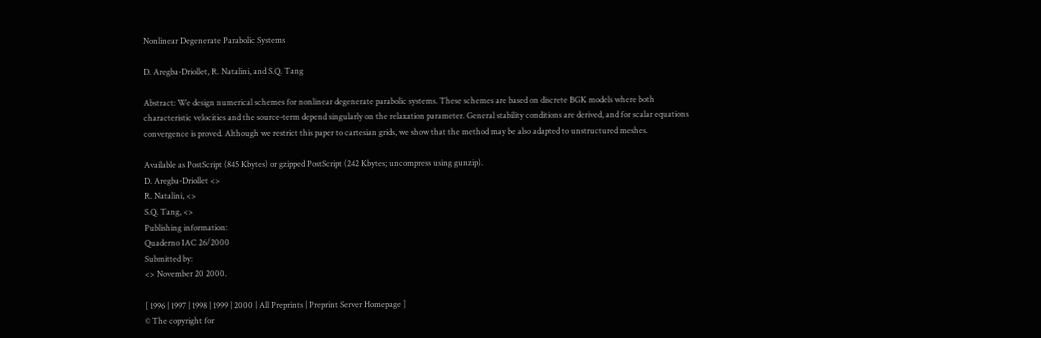Nonlinear Degenerate Parabolic Systems

D. Aregba-Driollet, R. Natalini, and S.Q. Tang

Abstract: We design numerical schemes for nonlinear degenerate parabolic systems. These schemes are based on discrete BGK models where both characteristic velocities and the source-term depend singularly on the relaxation parameter. General stability conditions are derived, and for scalar equations convergence is proved. Although we restrict this paper to cartesian grids, we show that the method may be also adapted to unstructured meshes.

Available as PostScript (845 Kbytes) or gzipped PostScript (242 Kbytes; uncompress using gunzip).
D. Aregba-Driollet <>
R. Natalini, <>
S.Q. Tang, <>
Publishing information:
Quaderno IAC 26/2000
Submitted by:
<> November 20 2000.

[ 1996 | 1997 | 1998 | 1999 | 2000 | All Preprints | Preprint Server Homepage ]
© The copyright for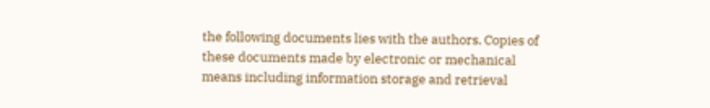the following documents lies with the authors. Copies of these documents made by electronic or mechanical means including information storage and retrieval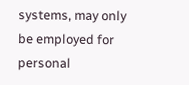systems, may only be employed for personal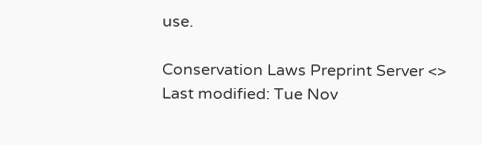use.

Conservation Laws Preprint Server <>
Last modified: Tue Nov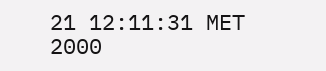21 12:11:31 MET 2000